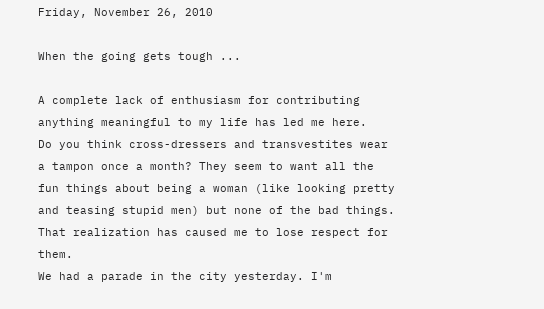Friday, November 26, 2010

When the going gets tough ...

A complete lack of enthusiasm for contributing anything meaningful to my life has led me here.
Do you think cross-dressers and transvestites wear a tampon once a month? They seem to want all the fun things about being a woman (like looking pretty and teasing stupid men) but none of the bad things. That realization has caused me to lose respect for them.
We had a parade in the city yesterday. I'm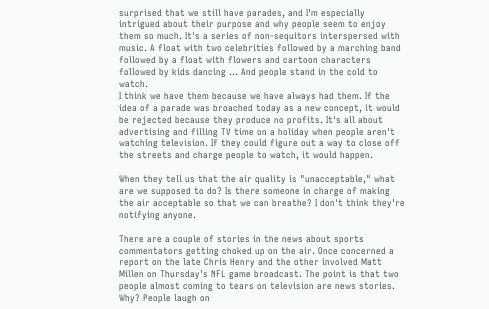surprised that we still have parades, and I'm especially intrigued about their purpose and why people seem to enjoy them so much. It's a series of non-sequitors interspersed with music. A float with two celebrities followed by a marching band followed by a float with flowers and cartoon characters followed by kids dancing ... And people stand in the cold to watch.
I think we have them because we have always had them. If the idea of a parade was broached today as a new concept, it would be rejected because they produce no profits. It's all about advertising and filling TV time on a holiday when people aren't watching television. If they could figure out a way to close off the streets and charge people to watch, it would happen.

When they tell us that the air quality is "unacceptable," what are we supposed to do? Is there someone in charge of making the air acceptable so that we can breathe? I don't think they're notifying anyone.

There are a couple of stories in the news about sports commentators getting choked up on the air. Once concerned a report on the late Chris Henry and the other involved Matt Millen on Thursday's NFL game broadcast. The point is that two people almost coming to tears on television are news stories. Why? People laugh on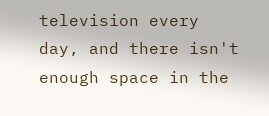television every day, and there isn't enough space in the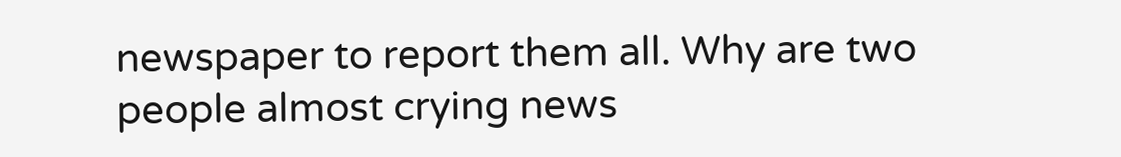newspaper to report them all. Why are two people almost crying news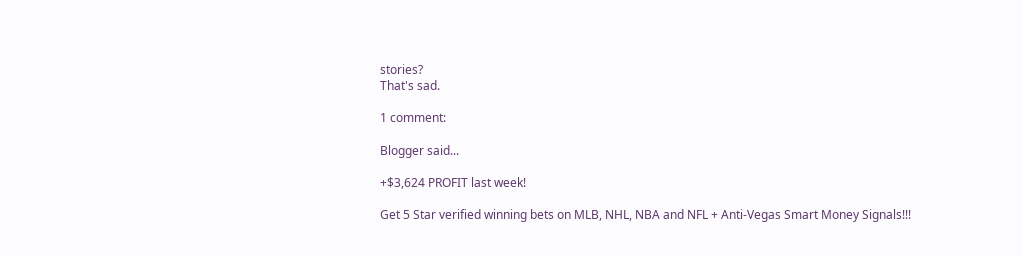stories?
That's sad.

1 comment:

Blogger said...

+$3,624 PROFIT last week!

Get 5 Star verified winning bets on MLB, NHL, NBA and NFL + Anti-Vegas Smart Money Signals!!!